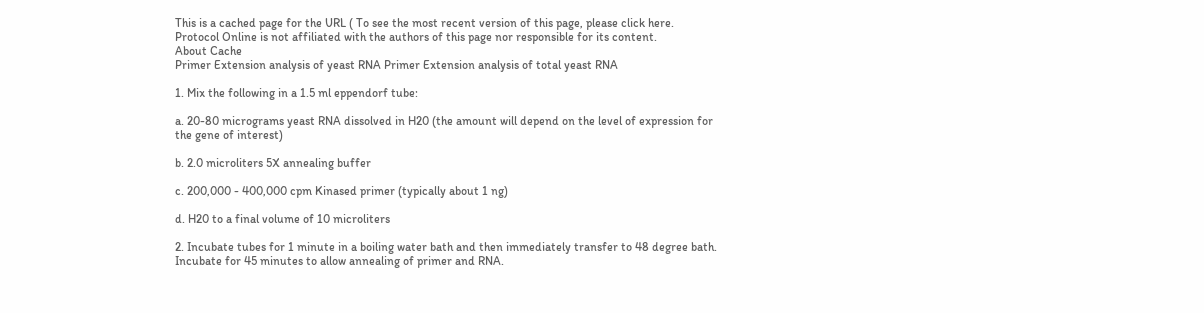This is a cached page for the URL ( To see the most recent version of this page, please click here.
Protocol Online is not affiliated with the authors of this page nor responsible for its content.
About Cache
Primer Extension analysis of yeast RNA Primer Extension analysis of total yeast RNA

1. Mix the following in a 1.5 ml eppendorf tube:

a. 20-80 micrograms yeast RNA dissolved in H20 (the amount will depend on the level of expression for the gene of interest)

b. 2.0 microliters 5X annealing buffer

c. 200,000 - 400,000 cpm Kinased primer (typically about 1 ng)

d. H20 to a final volume of 10 microliters

2. Incubate tubes for 1 minute in a boiling water bath and then immediately transfer to 48 degree bath. Incubate for 45 minutes to allow annealing of primer and RNA.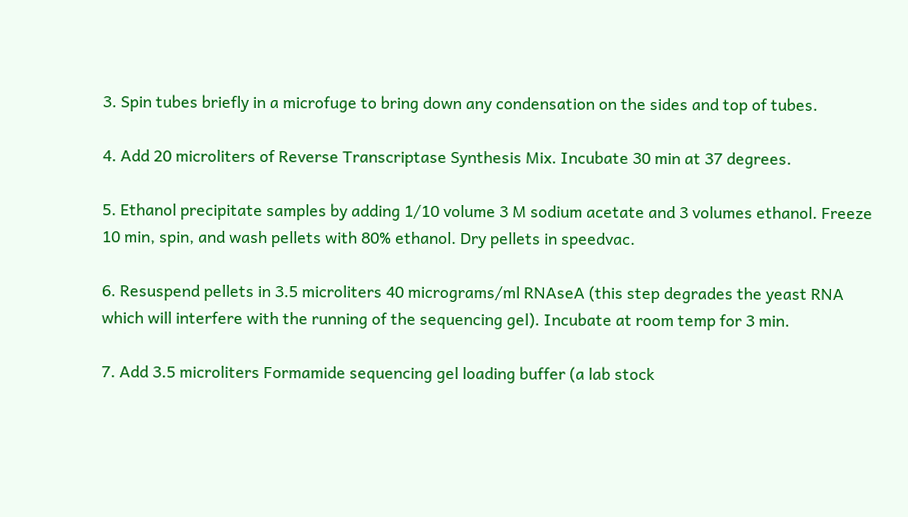3. Spin tubes briefly in a microfuge to bring down any condensation on the sides and top of tubes.

4. Add 20 microliters of Reverse Transcriptase Synthesis Mix. Incubate 30 min at 37 degrees.

5. Ethanol precipitate samples by adding 1/10 volume 3 M sodium acetate and 3 volumes ethanol. Freeze 10 min, spin, and wash pellets with 80% ethanol. Dry pellets in speedvac.

6. Resuspend pellets in 3.5 microliters 40 micrograms/ml RNAseA (this step degrades the yeast RNA which will interfere with the running of the sequencing gel). Incubate at room temp for 3 min.

7. Add 3.5 microliters Formamide sequencing gel loading buffer (a lab stock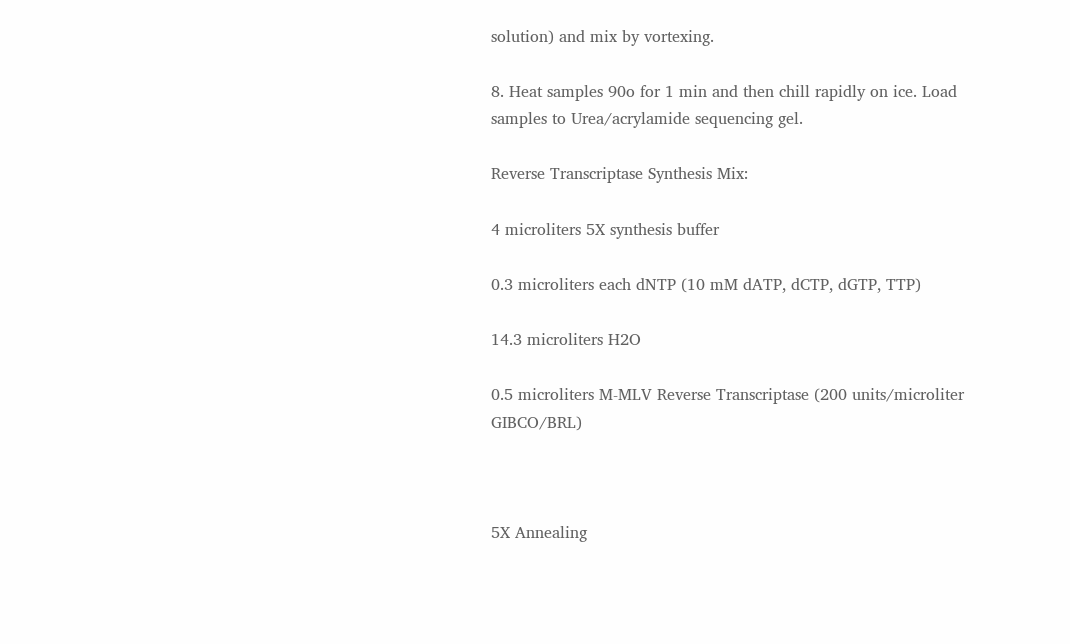solution) and mix by vortexing.

8. Heat samples 90o for 1 min and then chill rapidly on ice. Load samples to Urea/acrylamide sequencing gel.

Reverse Transcriptase Synthesis Mix:

4 microliters 5X synthesis buffer

0.3 microliters each dNTP (10 mM dATP, dCTP, dGTP, TTP)

14.3 microliters H2O

0.5 microliters M-MLV Reverse Transcriptase (200 units/microliter GIBCO/BRL)



5X Annealing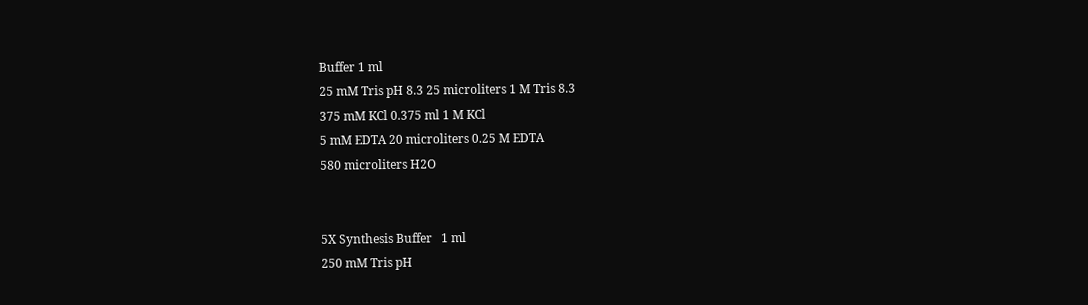Buffer 1 ml
25 mM Tris pH 8.3 25 microliters 1 M Tris 8.3
375 mM KCl 0.375 ml 1 M KCl
5 mM EDTA 20 microliters 0.25 M EDTA
580 microliters H2O


5X Synthesis Buffer   1 ml
250 mM Tris pH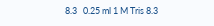8.3   0.25 ml 1 M Tris 8.3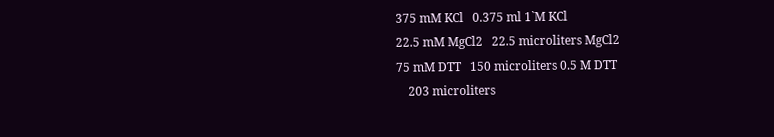375 mM KCl   0.375 ml 1`M KCl
22.5 mM MgCl2   22.5 microliters MgCl2
75 mM DTT   150 microliters 0.5 M DTT
    203 microliters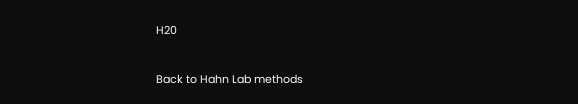H20


Back to Hahn Lab methods